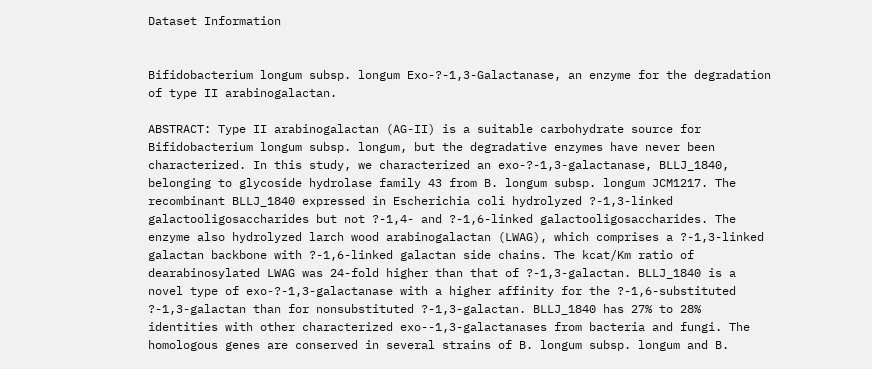Dataset Information


Bifidobacterium longum subsp. longum Exo-?-1,3-Galactanase, an enzyme for the degradation of type II arabinogalactan.

ABSTRACT: Type II arabinogalactan (AG-II) is a suitable carbohydrate source for Bifidobacterium longum subsp. longum, but the degradative enzymes have never been characterized. In this study, we characterized an exo-?-1,3-galactanase, BLLJ_1840, belonging to glycoside hydrolase family 43 from B. longum subsp. longum JCM1217. The recombinant BLLJ_1840 expressed in Escherichia coli hydrolyzed ?-1,3-linked galactooligosaccharides but not ?-1,4- and ?-1,6-linked galactooligosaccharides. The enzyme also hydrolyzed larch wood arabinogalactan (LWAG), which comprises a ?-1,3-linked galactan backbone with ?-1,6-linked galactan side chains. The kcat/Km ratio of dearabinosylated LWAG was 24-fold higher than that of ?-1,3-galactan. BLLJ_1840 is a novel type of exo-?-1,3-galactanase with a higher affinity for the ?-1,6-substituted ?-1,3-galactan than for nonsubstituted ?-1,3-galactan. BLLJ_1840 has 27% to 28% identities with other characterized exo--1,3-galactanases from bacteria and fungi. The homologous genes are conserved in several strains of B. longum subsp. longum and B.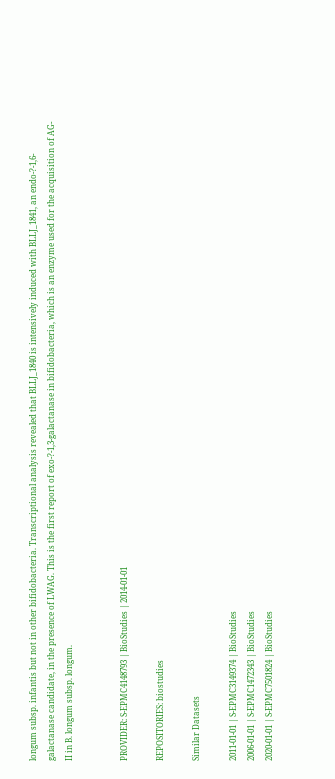longum subsp. infantis but not in other bifidobacteria. Transcriptional analysis revealed that BLLJ_1840 is intensively induced with BLLJ_1841, an endo-?-1,6-galactanase candidate, in the presence of LWAG. This is the first report of exo-?-1,3-galactanase in bifidobacteria, which is an enzyme used for the acquisition of AG-II in B. longum subsp. longum.


PROVIDER: S-EPMC4148793 | BioStudies | 2014-01-01

REPOSITORIES: biostudies

Similar Datasets

2011-01-01 | S-EPMC3149374 | BioStudies
2006-01-01 | S-EPMC1472343 | BioStudies
2020-01-01 | S-EPMC7501824 | BioStudies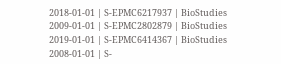2018-01-01 | S-EPMC6217937 | BioStudies
2009-01-01 | S-EPMC2802879 | BioStudies
2019-01-01 | S-EPMC6414367 | BioStudies
2008-01-01 | S-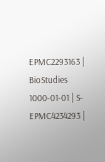EPMC2293163 | BioStudies
1000-01-01 | S-EPMC4234293 |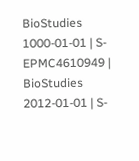BioStudies
1000-01-01 | S-EPMC4610949 | BioStudies
2012-01-01 | S-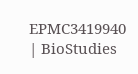EPMC3419940 | BioStudies